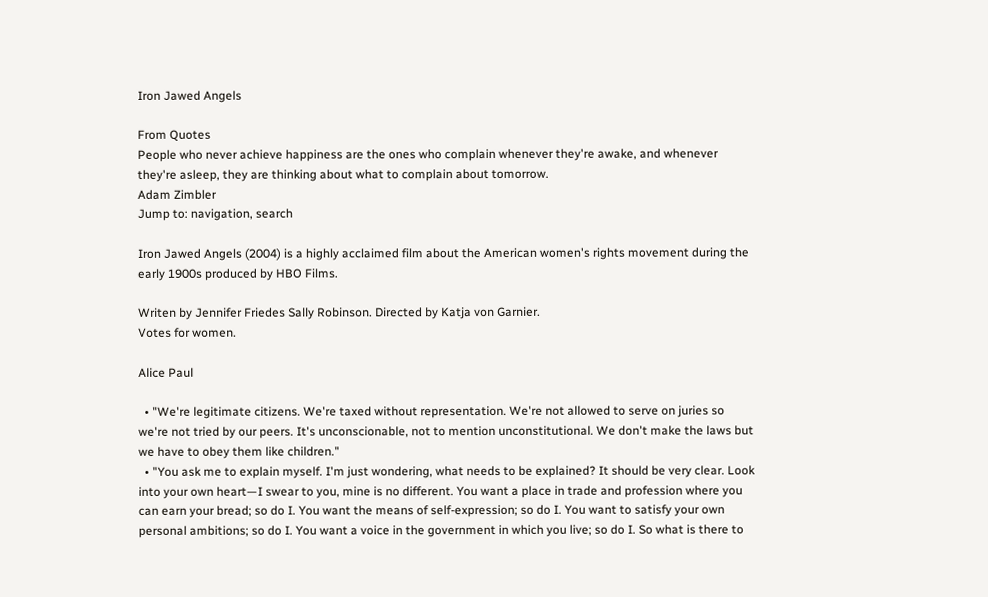Iron Jawed Angels

From Quotes
People who never achieve happiness are the ones who complain whenever they're awake, and whenever they're asleep, they are thinking about what to complain about tomorrow.
Adam Zimbler
Jump to: navigation, search

Iron Jawed Angels (2004) is a highly acclaimed film about the American women's rights movement during the early 1900s produced by HBO Films.

Writen by Jennifer Friedes Sally Robinson. Directed by Katja von Garnier.
Votes for women.

Alice Paul

  • "We're legitimate citizens. We're taxed without representation. We're not allowed to serve on juries so we're not tried by our peers. It's unconscionable, not to mention unconstitutional. We don't make the laws but we have to obey them like children."
  • "You ask me to explain myself. I'm just wondering, what needs to be explained? It should be very clear. Look into your own heart—I swear to you, mine is no different. You want a place in trade and profession where you can earn your bread; so do I. You want the means of self-expression; so do I. You want to satisfy your own personal ambitions; so do I. You want a voice in the government in which you live; so do I. So what is there to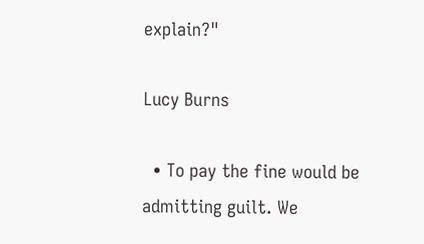explain?"

Lucy Burns

  • To pay the fine would be admitting guilt. We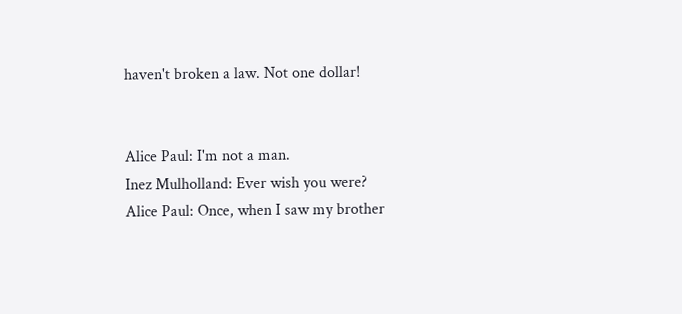haven't broken a law. Not one dollar!


Alice Paul: I'm not a man.
Inez Mulholland: Ever wish you were?
Alice Paul: Once, when I saw my brother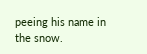peeing his name in the snow.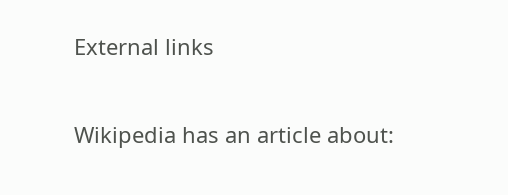External links

Wikipedia has an article about: